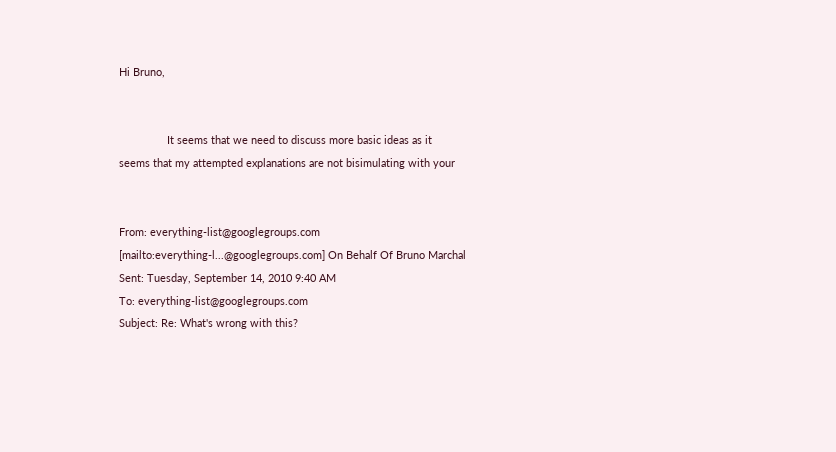Hi Bruno,


                It seems that we need to discuss more basic ideas as it
seems that my attempted explanations are not bisimulating with your


From: everything-list@googlegroups.com
[mailto:everything-l...@googlegroups.com] On Behalf Of Bruno Marchal
Sent: Tuesday, September 14, 2010 9:40 AM
To: everything-list@googlegroups.com
Subject: Re: What's wrong with this?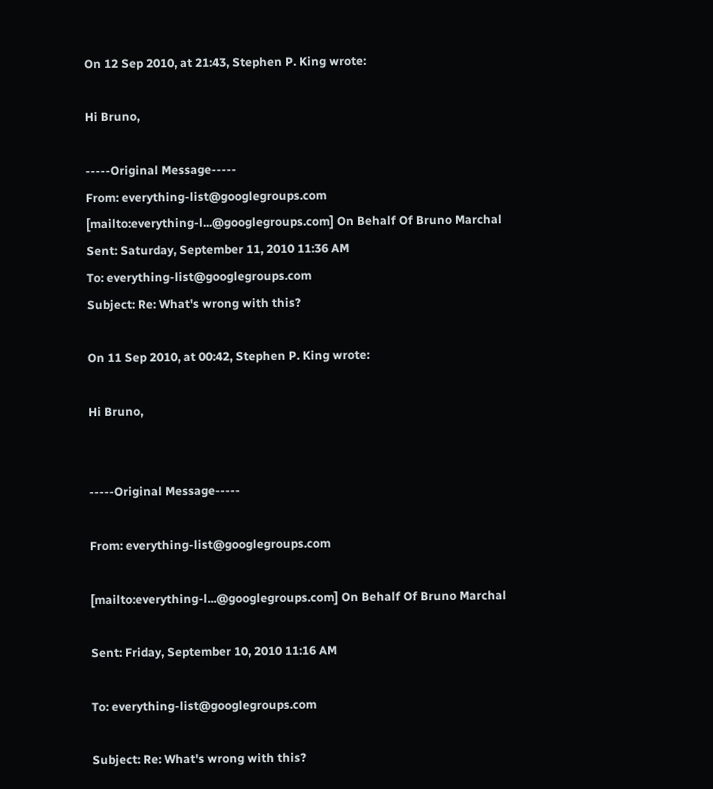On 12 Sep 2010, at 21:43, Stephen P. King wrote:

Hi Bruno,

-----Original Message-----
From: everything-list@googlegroups.com
[mailto:everything-l...@googlegroups.com] On Behalf Of Bruno Marchal
Sent: Saturday, September 11, 2010 11:36 AM
To: everything-list@googlegroups.com
Subject: Re: What's wrong with this?

On 11 Sep 2010, at 00:42, Stephen P. King wrote:

Hi Bruno,


-----Original Message-----

From: everything-list@googlegroups.com

[mailto:everything-l...@googlegroups.com] On Behalf Of Bruno Marchal

Sent: Friday, September 10, 2010 11:16 AM

To: everything-list@googlegroups.com

Subject: Re: What's wrong with this?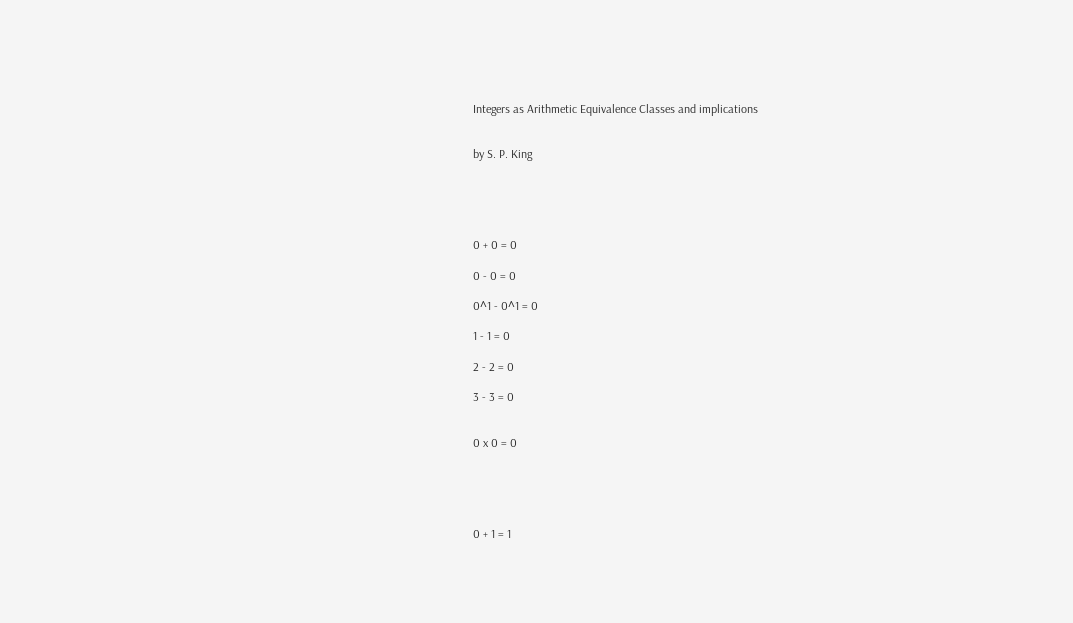Integers as Arithmetic Equivalence Classes and implications


by S. P. King





0 + 0 = 0

0 - 0 = 0

0^1 - 0^1 = 0

1 - 1 = 0

2 - 2 = 0

3 - 3 = 0


0 x 0 = 0





0 + 1 = 1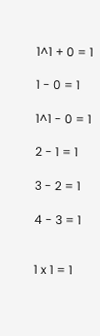1^1 + 0 = 1

1 - 0 = 1

1^1 - 0 = 1

2 - 1 = 1

3 - 2 = 1

4 - 3 = 1


1 x 1 = 1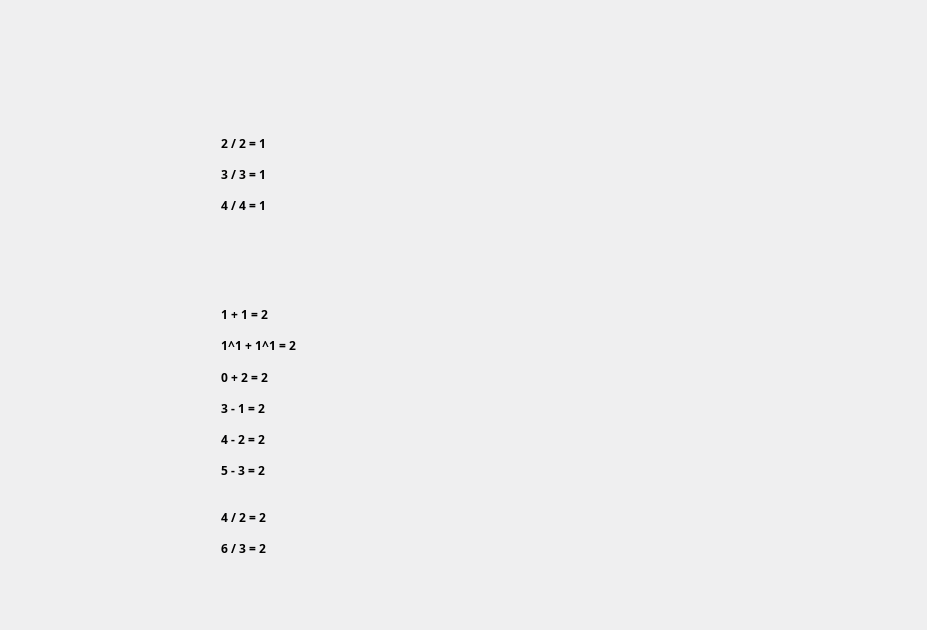2 / 2 = 1

3 / 3 = 1

4 / 4 = 1






1 + 1 = 2

1^1 + 1^1 = 2

0 + 2 = 2

3 - 1 = 2

4 - 2 = 2

5 - 3 = 2


4 / 2 = 2

6 / 3 = 2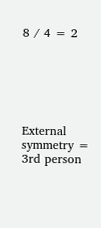8 / 4 = 2






External symmetry = 3rd person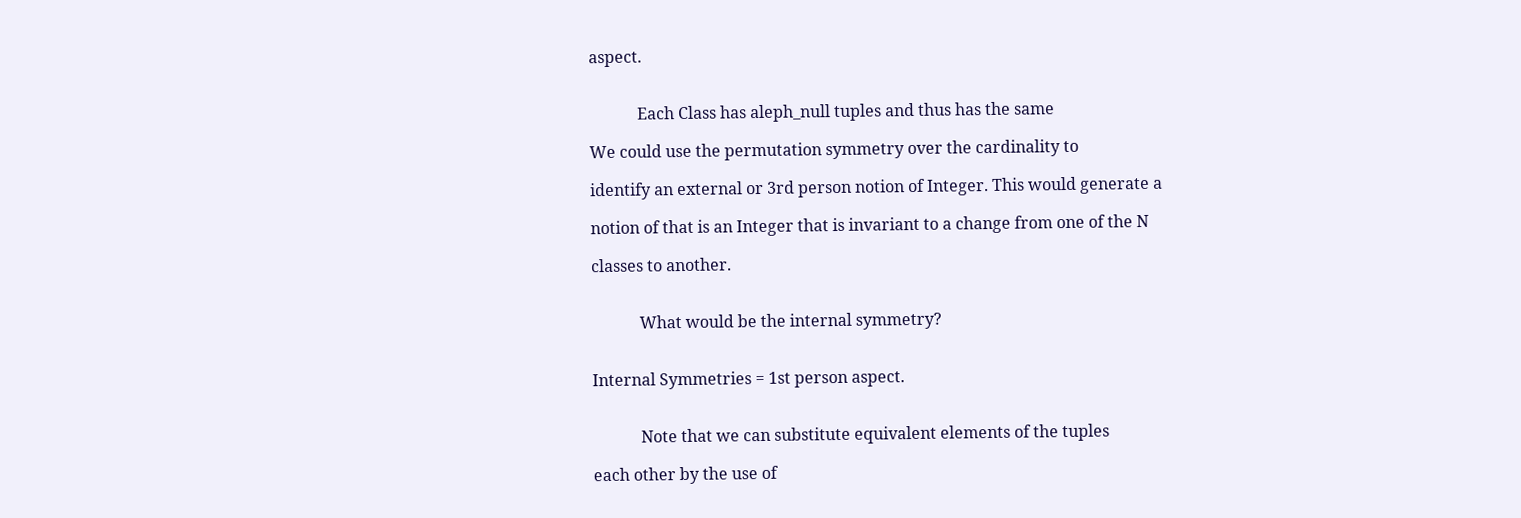aspect.


            Each Class has aleph_null tuples and thus has the same

We could use the permutation symmetry over the cardinality to

identify an external or 3rd person notion of Integer. This would generate a

notion of that is an Integer that is invariant to a change from one of the N

classes to another.


            What would be the internal symmetry?


Internal Symmetries = 1st person aspect.


            Note that we can substitute equivalent elements of the tuples

each other by the use of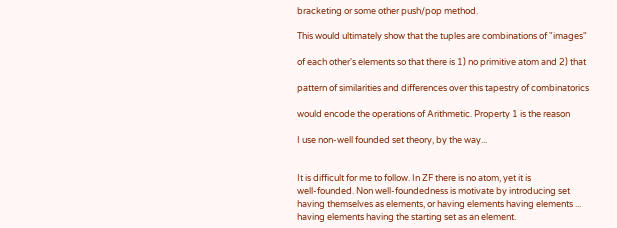bracketing or some other push/pop method.

This would ultimately show that the tuples are combinations of "images"

of each other's elements so that there is 1) no primitive atom and 2) that

pattern of similarities and differences over this tapestry of combinatorics

would encode the operations of Arithmetic. Property 1 is the reason

I use non-well founded set theory, by the way...


It is difficult for me to follow. In ZF there is no atom, yet it is
well-founded. Non well-foundedness is motivate by introducing set
having themselves as elements, or having elements having elements ...
having elements having the starting set as an element.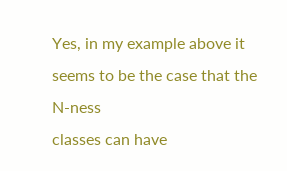Yes, in my example above it seems to be the case that the N-ness
classes can have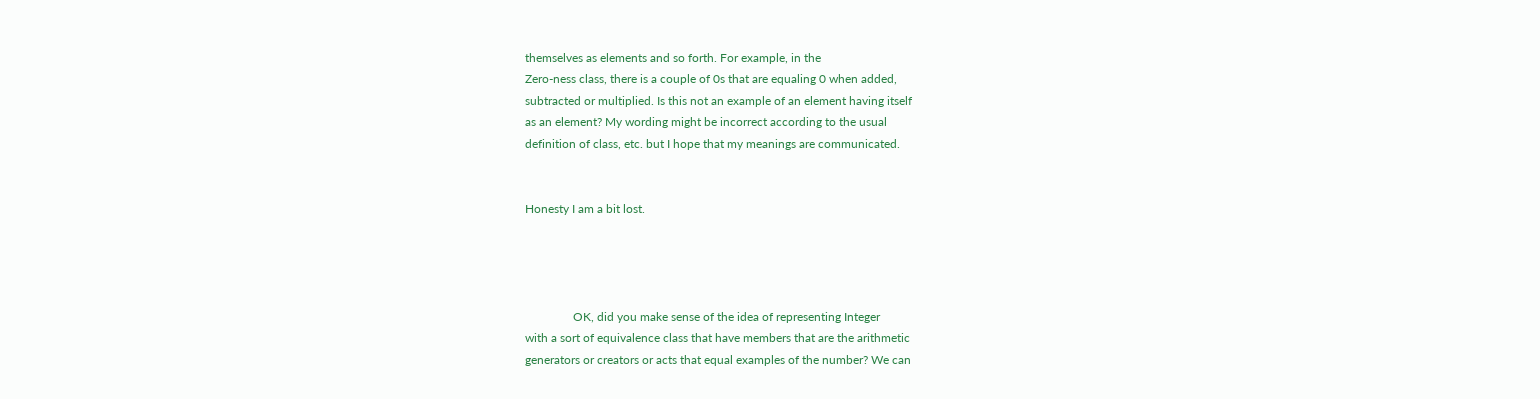themselves as elements and so forth. For example, in the
Zero-ness class, there is a couple of 0s that are equaling 0 when added,
subtracted or multiplied. Is this not an example of an element having itself
as an element? My wording might be incorrect according to the usual
definition of class, etc. but I hope that my meanings are communicated.


Honesty I am a bit lost.




                OK, did you make sense of the idea of representing Integer
with a sort of equivalence class that have members that are the arithmetic
generators or creators or acts that equal examples of the number? We can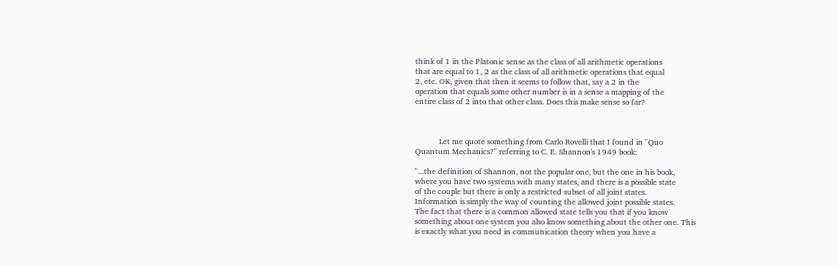think of 1 in the Platonic sense as the class of all arithmetic operations
that are equal to 1, 2 as the class of all arithmetic operations that equal
2, etc. OK, given that then it seems to follow that, say a 2 in the
operation that equals some other number is in a sense a mapping of the
entire class of 2 into that other class. Does this make sense so far?



            Let me quote something from Carlo Rovelli that I found in "Quo
Quantum Mechanics?" referring to C. E. Shannon's 1949 book:

"...the definition of Shannon, not the popular one, but the one in his book,
where you have two systems with many states, and there is a possible state
of the couple but there is only a restricted subset of all joint states.
Information is simply the way of counting the allowed joint possible states.
The fact that there is a common allowed state tells you that if you know
something about one system you also know something about the other one. This
is exactly what you need in communication theory when you have a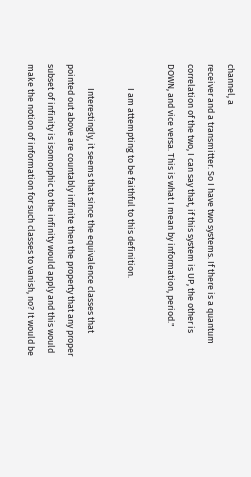channel, a
receiver and a transmitter. So I have two systems. If there is a quantum
correlation of the two, I can say that, if this system is UP, the other is
DOWN, and vice versa. This is what I mean by information, period."

            I am attempting to be faithful to this definition.

            Interestingly, it seems that since the equivalence classes that
pointed out above are countably infinite then the property that any proper
subset of infinity is isomorphic to the infinity would apply and this would
make the notion of information for such classes to vanish, no? It would be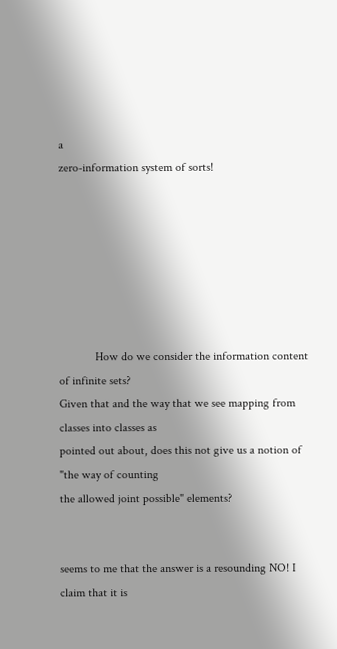a
zero-information system of sorts!







            How do we consider the information content of infinite sets?
Given that and the way that we see mapping from classes into classes as
pointed out about, does this not give us a notion of "the way of counting
the allowed joint possible" elements?


seems to me that the answer is a resounding NO! I claim that it is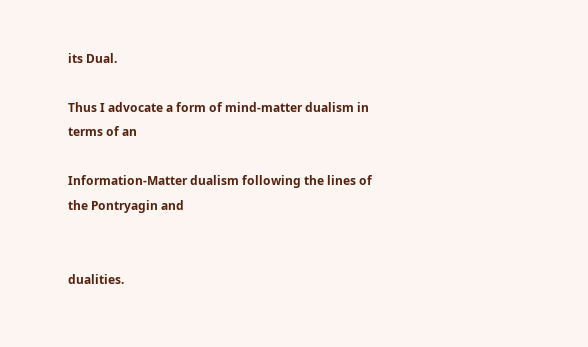its Dual.

Thus I advocate a form of mind-matter dualism in terms of an

Information-Matter dualism following the lines of the Pontryagin and


dualities.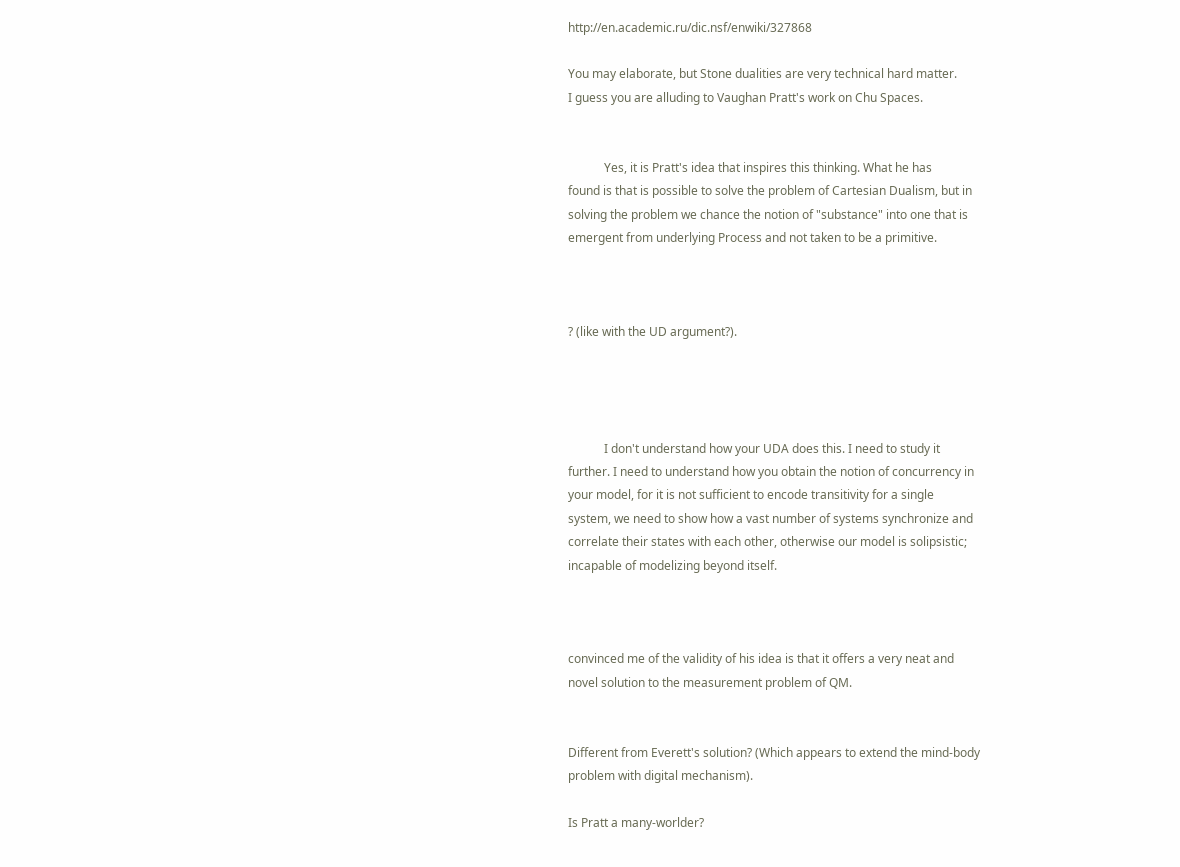http://en.academic.ru/dic.nsf/enwiki/327868

You may elaborate, but Stone dualities are very technical hard matter.
I guess you are alluding to Vaughan Pratt's work on Chu Spaces.


            Yes, it is Pratt's idea that inspires this thinking. What he has
found is that is possible to solve the problem of Cartesian Dualism, but in
solving the problem we chance the notion of "substance" into one that is
emergent from underlying Process and not taken to be a primitive.



? (like with the UD argument?).




            I don't understand how your UDA does this. I need to study it
further. I need to understand how you obtain the notion of concurrency in
your model, for it is not sufficient to encode transitivity for a single
system, we need to show how a vast number of systems synchronize and
correlate their states with each other, otherwise our model is solipsistic;
incapable of modelizing beyond itself.



convinced me of the validity of his idea is that it offers a very neat and
novel solution to the measurement problem of QM.


Different from Everett's solution? (Which appears to extend the mind-body
problem with digital mechanism).

Is Pratt a many-worlder?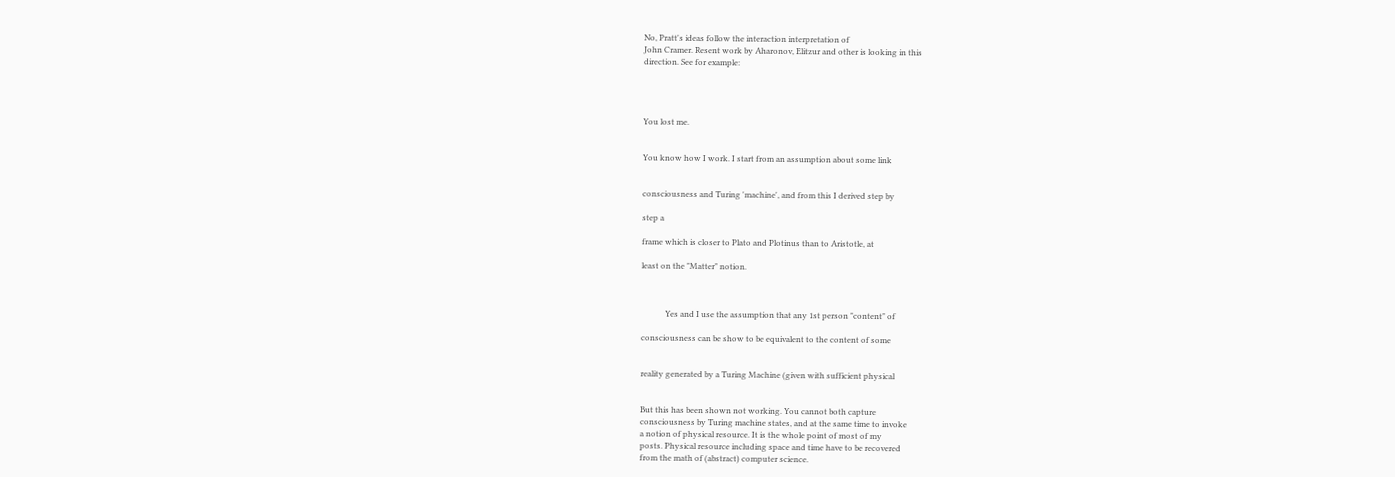No, Pratt's ideas follow the interaction interpretation of
John Cramer. Resent work by Aharonov, Elitzur and other is looking in this
direction. See for example:




You lost me.


You know how I work. I start from an assumption about some link


consciousness and Turing 'machine', and from this I derived step by

step a

frame which is closer to Plato and Plotinus than to Aristotle, at

least on the "Matter" notion.



            Yes and I use the assumption that any 1st person "content" of

consciousness can be show to be equivalent to the content of some


reality generated by a Turing Machine (given with sufficient physical


But this has been shown not working. You cannot both capture
consciousness by Turing machine states, and at the same time to invoke
a notion of physical resource. It is the whole point of most of my
posts. Physical resource including space and time have to be recovered
from the math of (abstract) computer science.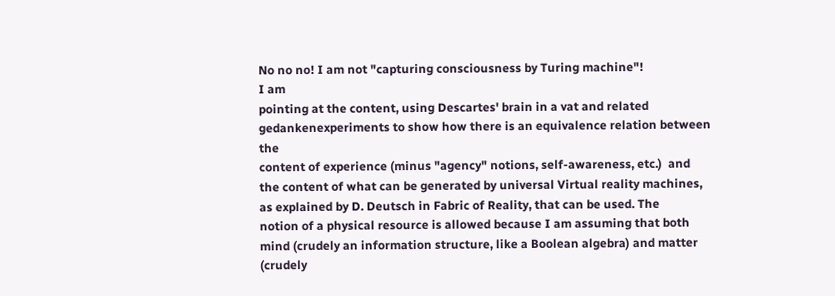No no no! I am not "capturing consciousness by Turing machine"!
I am
pointing at the content, using Descartes' brain in a vat and related
gedankenexperiments to show how there is an equivalence relation between the
content of experience (minus "agency" notions, self-awareness, etc.)  and
the content of what can be generated by universal Virtual reality machines,
as explained by D. Deutsch in Fabric of Reality, that can be used. The
notion of a physical resource is allowed because I am assuming that both
mind (crudely an information structure, like a Boolean algebra) and matter
(crudely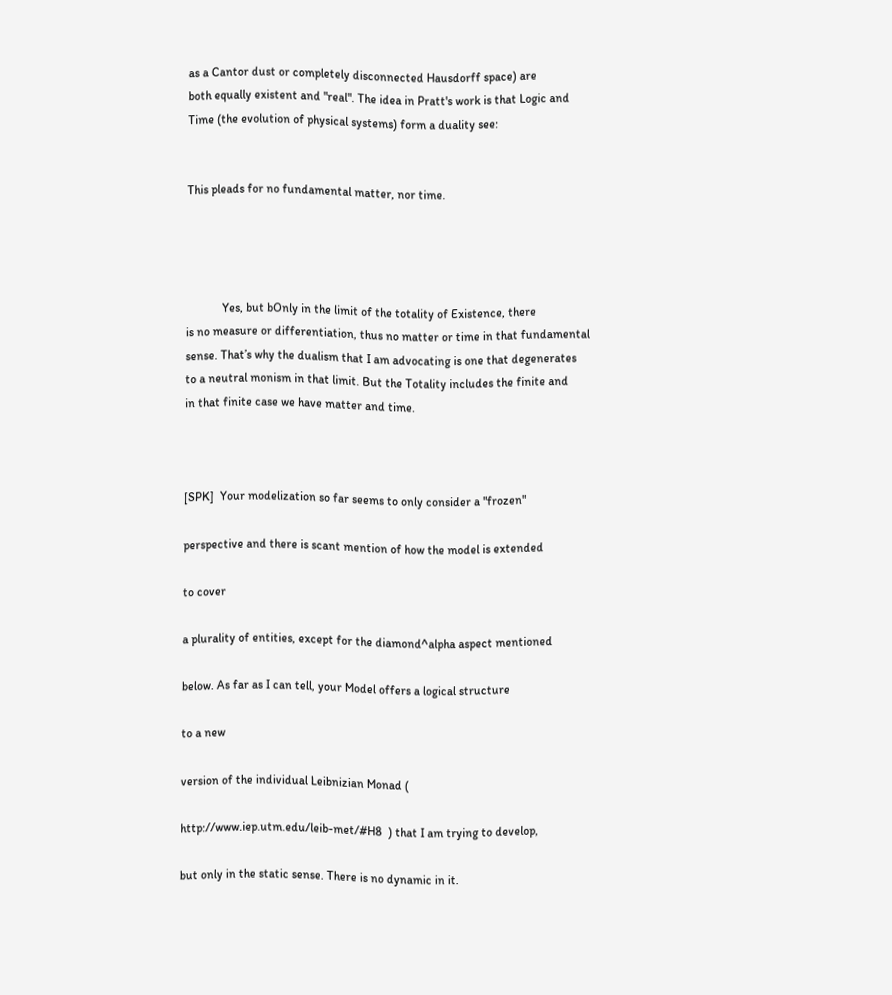as a Cantor dust or completely disconnected Hausdorff space) are
both equally existent and "real". The idea in Pratt's work is that Logic and
Time (the evolution of physical systems) form a duality see:


This pleads for no fundamental matter, nor time.




            Yes, but bOnly in the limit of the totality of Existence, there
is no measure or differentiation, thus no matter or time in that fundamental
sense. That’s why the dualism that I am advocating is one that degenerates
to a neutral monism in that limit. But the Totality includes the finite and
in that finite case we have matter and time.



[SPK]  Your modelization so far seems to only consider a "frozen"

perspective and there is scant mention of how the model is extended

to cover

a plurality of entities, except for the diamond^alpha aspect mentioned

below. As far as I can tell, your Model offers a logical structure

to a new

version of the individual Leibnizian Monad (

http://www.iep.utm.edu/leib-met/#H8  ) that I am trying to develop,

but only in the static sense. There is no dynamic in it.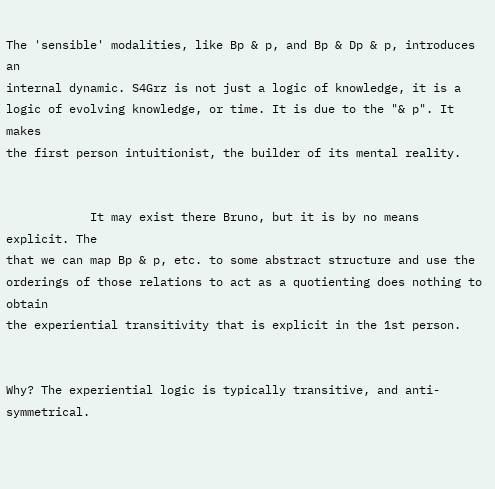The 'sensible' modalities, like Bp & p, and Bp & Dp & p, introduces an
internal dynamic. S4Grz is not just a logic of knowledge, it is a
logic of evolving knowledge, or time. It is due to the "& p". It makes
the first person intuitionist, the builder of its mental reality.


            It may exist there Bruno, but it is by no means explicit. The
that we can map Bp & p, etc. to some abstract structure and use the
orderings of those relations to act as a quotienting does nothing to obtain
the experiential transitivity that is explicit in the 1st person.


Why? The experiential logic is typically transitive, and anti-symmetrical.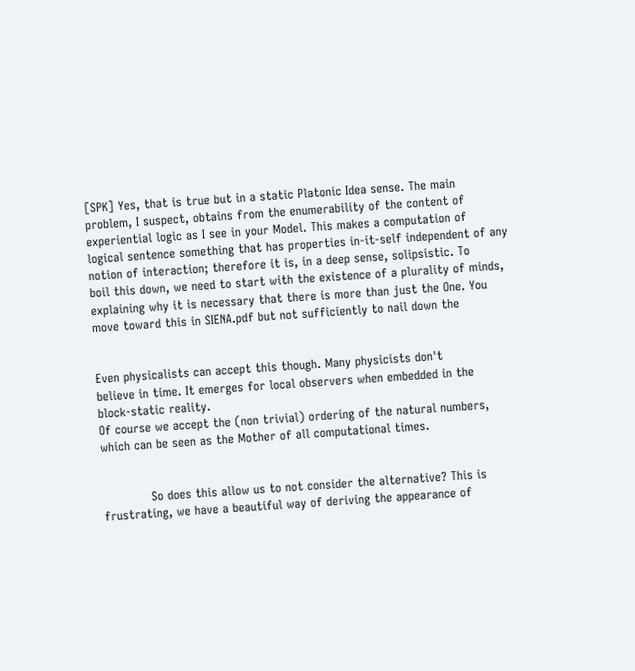[SPK] Yes, that is true but in a static Platonic Idea sense. The main
problem, I suspect, obtains from the enumerability of the content of
experiential logic as I see in your Model. This makes a computation of
logical sentence something that has properties in-it-self independent of any
notion of interaction; therefore it is, in a deep sense, solipsistic. To
boil this down, we need to start with the existence of a plurality of minds,
explaining why it is necessary that there is more than just the One. You
move toward this in SIENA.pdf but not sufficiently to nail down the


Even physicalists can accept this though. Many physicists don't
believe in time. It emerges for local observers when embedded in the
block-static reality.
Of course we accept the (non trivial) ordering of the natural numbers,
which can be seen as the Mother of all computational times.


            So does this allow us to not consider the alternative? This is
frustrating, we have a beautiful way of deriving the appearance of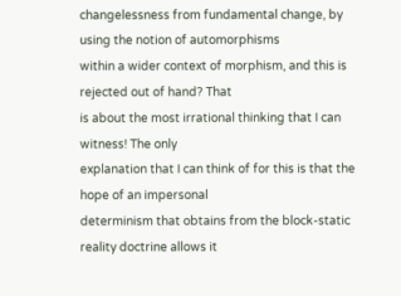changelessness from fundamental change, by using the notion of automorphisms
within a wider context of morphism, and this is rejected out of hand? That
is about the most irrational thinking that I can witness! The only
explanation that I can think of for this is that the hope of an impersonal
determinism that obtains from the block-static reality doctrine allows it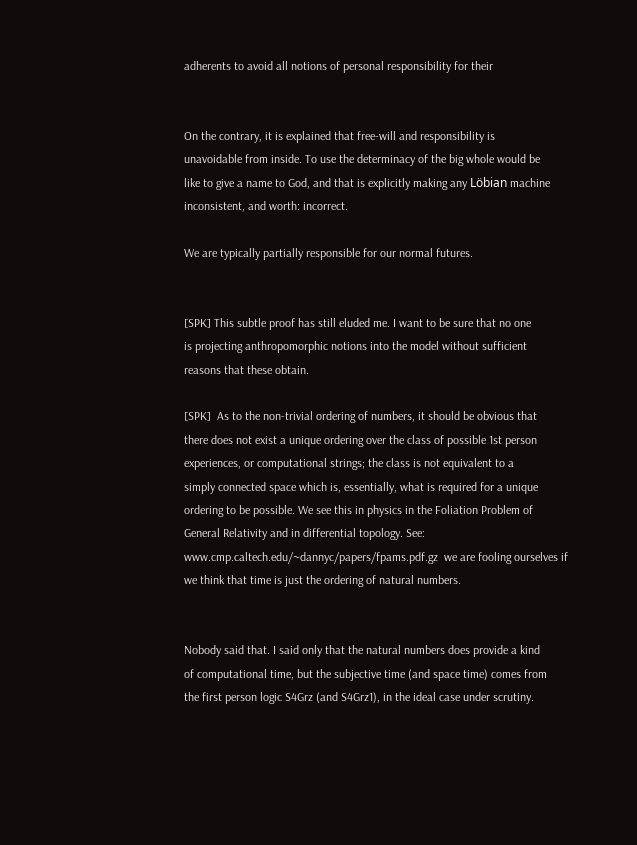adherents to avoid all notions of personal responsibility for their


On the contrary, it is explained that free-will and responsibility is
unavoidable from inside. To use the determinacy of the big whole would be
like to give a name to God, and that is explicitly making any Löbian machine
inconsistent, and worth: incorrect.

We are typically partially responsible for our normal futures.


[SPK] This subtle proof has still eluded me. I want to be sure that no one
is projecting anthropomorphic notions into the model without sufficient
reasons that these obtain.

[SPK]  As to the non-trivial ordering of numbers, it should be obvious that
there does not exist a unique ordering over the class of possible 1st person
experiences, or computational strings; the class is not equivalent to a
simply connected space which is, essentially, what is required for a unique
ordering to be possible. We see this in physics in the Foliation Problem of
General Relativity and in differential topology. See:
www.cmp.caltech.edu/~dannyc/papers/fpams.pdf.gz  we are fooling ourselves if
we think that time is just the ordering of natural numbers.


Nobody said that. I said only that the natural numbers does provide a kind
of computational time, but the subjective time (and space time) comes from
the first person logic S4Grz (and S4Grz1), in the ideal case under scrutiny.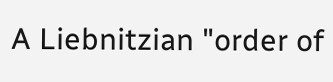A Liebnitzian "order of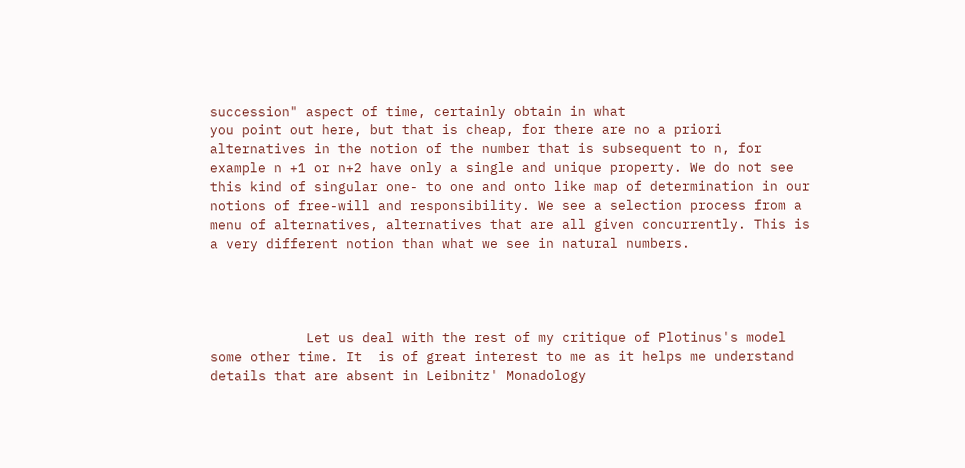succession" aspect of time, certainly obtain in what
you point out here, but that is cheap, for there are no a priori
alternatives in the notion of the number that is subsequent to n, for
example n +1 or n+2 have only a single and unique property. We do not see
this kind of singular one- to one and onto like map of determination in our
notions of free-will and responsibility. We see a selection process from a
menu of alternatives, alternatives that are all given concurrently. This is
a very different notion than what we see in natural numbers.




            Let us deal with the rest of my critique of Plotinus's model
some other time. It  is of great interest to me as it helps me understand
details that are absent in Leibnitz' Monadology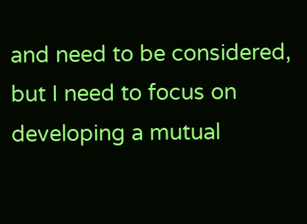and need to be considered,
but I need to focus on developing a mutual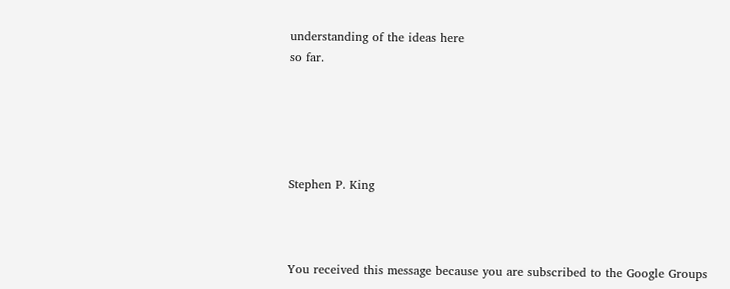understanding of the ideas here
so far.





Stephen P. King



You received this message because you are subscribed to the Google Groups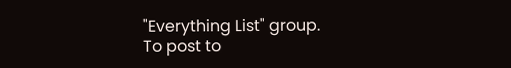"Everything List" group.
To post to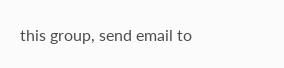this group, send email to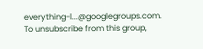everything-l...@googlegroups.com.
To unsubscribe from this group,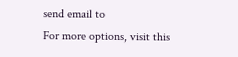send email to
For more options, visit this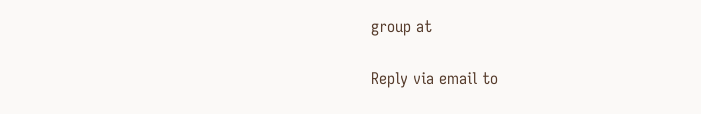group at

Reply via email to